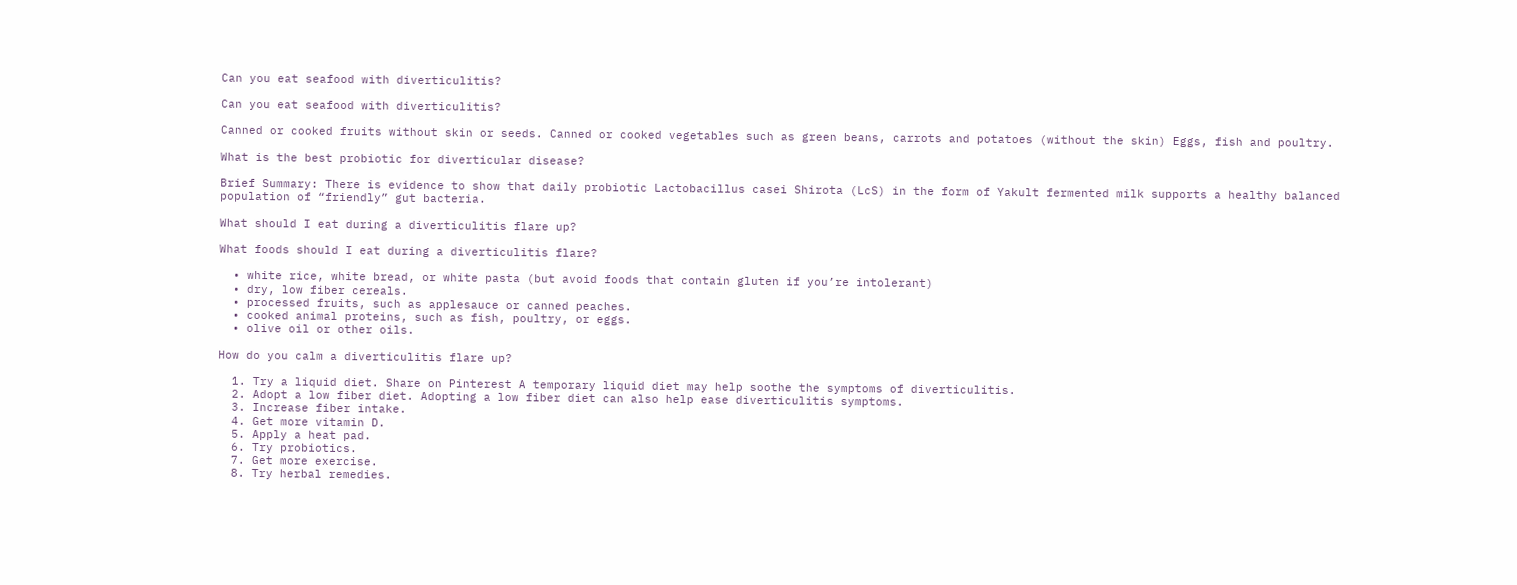Can you eat seafood with diverticulitis?

Can you eat seafood with diverticulitis?

Canned or cooked fruits without skin or seeds. Canned or cooked vegetables such as green beans, carrots and potatoes (without the skin) Eggs, fish and poultry.

What is the best probiotic for diverticular disease?

Brief Summary: There is evidence to show that daily probiotic Lactobacillus casei Shirota (LcS) in the form of Yakult fermented milk supports a healthy balanced population of “friendly” gut bacteria.

What should I eat during a diverticulitis flare up?

What foods should I eat during a diverticulitis flare?

  • white rice, white bread, or white pasta (but avoid foods that contain gluten if you’re intolerant)
  • dry, low fiber cereals.
  • processed fruits, such as applesauce or canned peaches.
  • cooked animal proteins, such as fish, poultry, or eggs.
  • olive oil or other oils.

How do you calm a diverticulitis flare up?

  1. Try a liquid diet. Share on Pinterest A temporary liquid diet may help soothe the symptoms of diverticulitis.
  2. Adopt a low fiber diet. Adopting a low fiber diet can also help ease diverticulitis symptoms.
  3. Increase fiber intake.
  4. Get more vitamin D.
  5. Apply a heat pad.
  6. Try probiotics.
  7. Get more exercise.
  8. Try herbal remedies.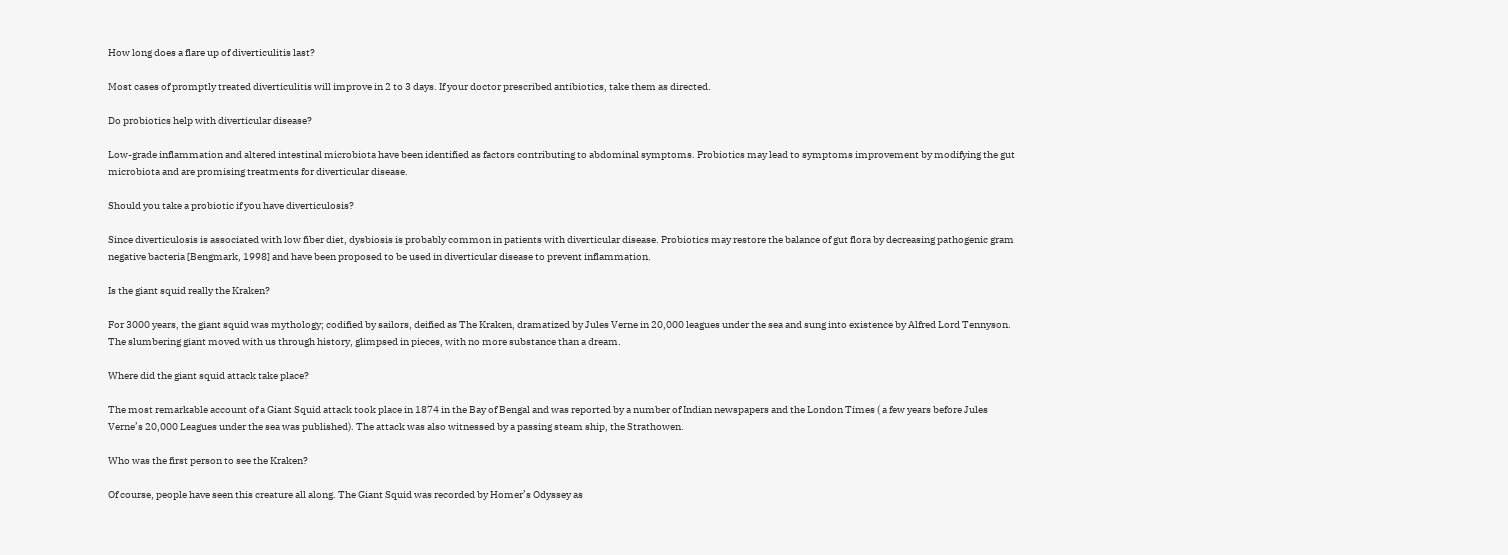How long does a flare up of diverticulitis last?

Most cases of promptly treated diverticulitis will improve in 2 to 3 days. If your doctor prescribed antibiotics, take them as directed.

Do probiotics help with diverticular disease?

Low-grade inflammation and altered intestinal microbiota have been identified as factors contributing to abdominal symptoms. Probiotics may lead to symptoms improvement by modifying the gut microbiota and are promising treatments for diverticular disease.

Should you take a probiotic if you have diverticulosis?

Since diverticulosis is associated with low fiber diet, dysbiosis is probably common in patients with diverticular disease. Probiotics may restore the balance of gut flora by decreasing pathogenic gram negative bacteria [Bengmark, 1998] and have been proposed to be used in diverticular disease to prevent inflammation.

Is the giant squid really the Kraken?

For 3000 years, the giant squid was mythology; codified by sailors, deified as The Kraken, dramatized by Jules Verne in 20,000 leagues under the sea and sung into existence by Alfred Lord Tennyson. The slumbering giant moved with us through history, glimpsed in pieces, with no more substance than a dream.

Where did the giant squid attack take place?

The most remarkable account of a Giant Squid attack took place in 1874 in the Bay of Bengal and was reported by a number of Indian newspapers and the London Times ( a few years before Jules Verne’s 20,000 Leagues under the sea was published). The attack was also witnessed by a passing steam ship, the Strathowen.

Who was the first person to see the Kraken?

Of course, people have seen this creature all along. The Giant Squid was recorded by Homer’s Odyssey as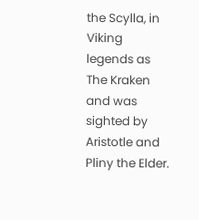the Scylla, in Viking legends as The Kraken and was sighted by Aristotle and Pliny the Elder.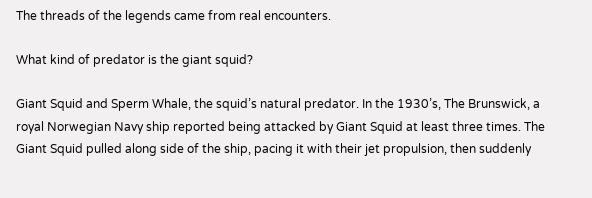The threads of the legends came from real encounters.

What kind of predator is the giant squid?

Giant Squid and Sperm Whale, the squid’s natural predator. In the 1930’s, The Brunswick, a royal Norwegian Navy ship reported being attacked by Giant Squid at least three times. The Giant Squid pulled along side of the ship, pacing it with their jet propulsion, then suddenly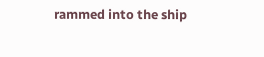rammed into the ship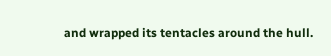and wrapped its tentacles around the hull.